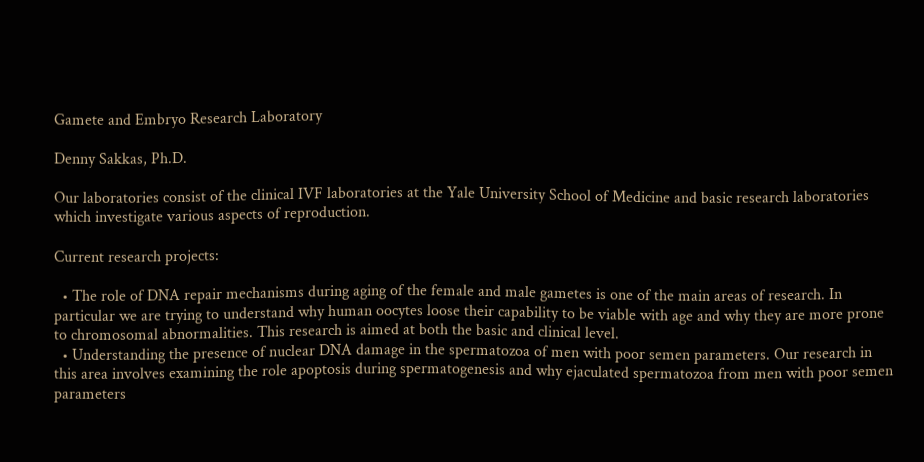Gamete and Embryo Research Laboratory

Denny Sakkas, Ph.D.

Our laboratories consist of the clinical IVF laboratories at the Yale University School of Medicine and basic research laboratories which investigate various aspects of reproduction.

Current research projects:

  • The role of DNA repair mechanisms during aging of the female and male gametes is one of the main areas of research. In particular we are trying to understand why human oocytes loose their capability to be viable with age and why they are more prone to chromosomal abnormalities. This research is aimed at both the basic and clinical level.
  • Understanding the presence of nuclear DNA damage in the spermatozoa of men with poor semen parameters. Our research in this area involves examining the role apoptosis during spermatogenesis and why ejaculated spermatozoa from men with poor semen parameters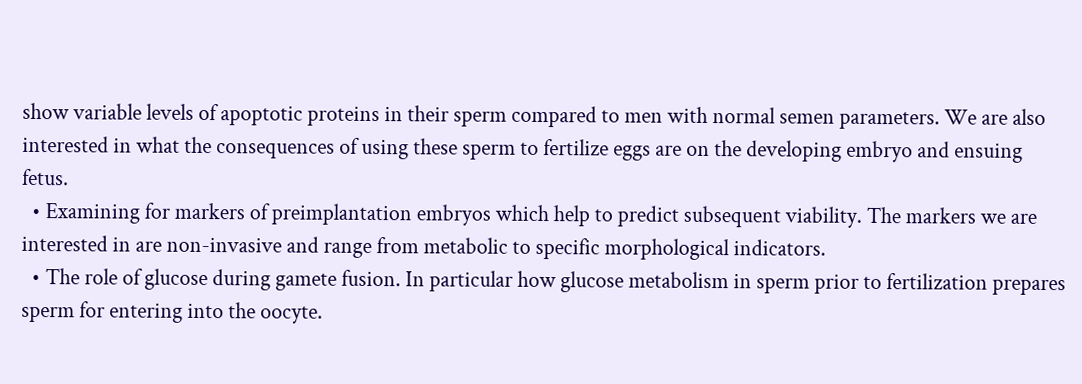show variable levels of apoptotic proteins in their sperm compared to men with normal semen parameters. We are also interested in what the consequences of using these sperm to fertilize eggs are on the developing embryo and ensuing fetus.
  • Examining for markers of preimplantation embryos which help to predict subsequent viability. The markers we are interested in are non-invasive and range from metabolic to specific morphological indicators.
  • The role of glucose during gamete fusion. In particular how glucose metabolism in sperm prior to fertilization prepares sperm for entering into the oocyte.